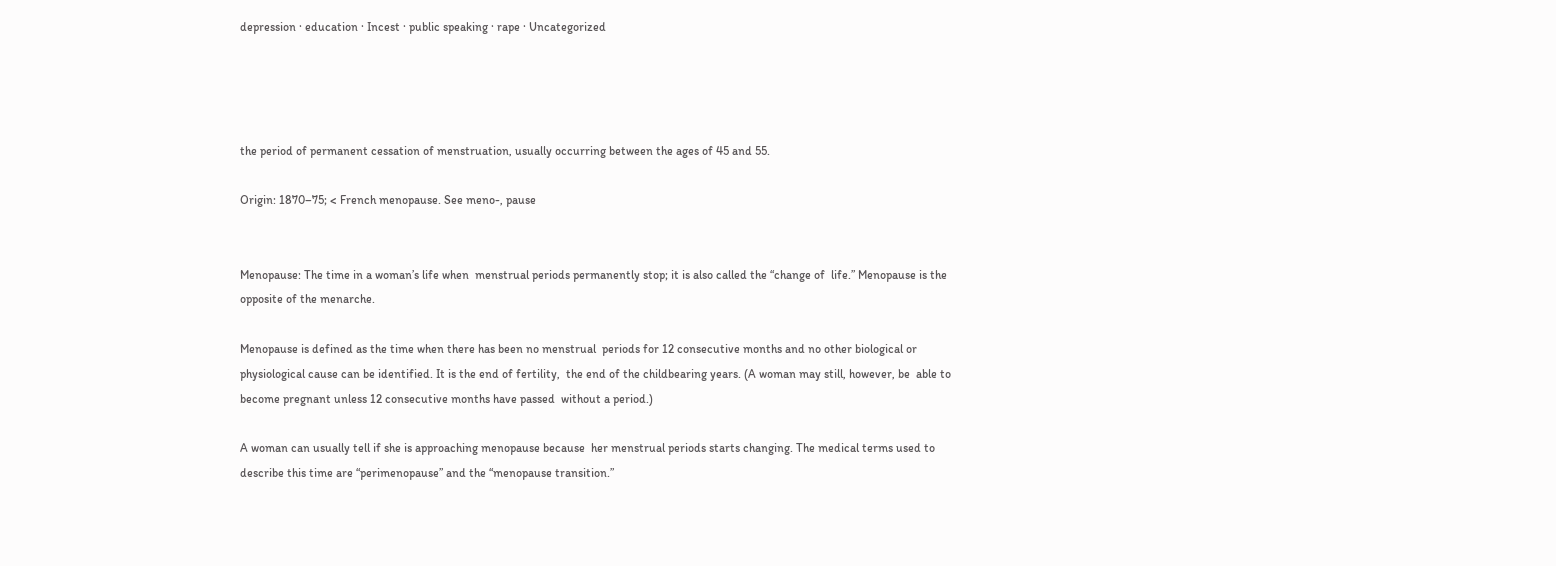depression · education · Incest · public speaking · rape · Uncategorized




the period of permanent cessation of menstruation, usually occurring between the ages of 45 and 55.

Origin: 1870–75; < French menopause. See meno-, pause


Menopause: The time in a woman’s life when  menstrual periods permanently stop; it is also called the “change of  life.” Menopause is the opposite of the menarche.

Menopause is defined as the time when there has been no menstrual  periods for 12 consecutive months and no other biological or  physiological cause can be identified. It is the end of fertility,  the end of the childbearing years. (A woman may still, however, be  able to become pregnant unless 12 consecutive months have passed  without a period.)

A woman can usually tell if she is approaching menopause because  her menstrual periods starts changing. The medical terms used to  describe this time are “perimenopause” and the “menopause transition.”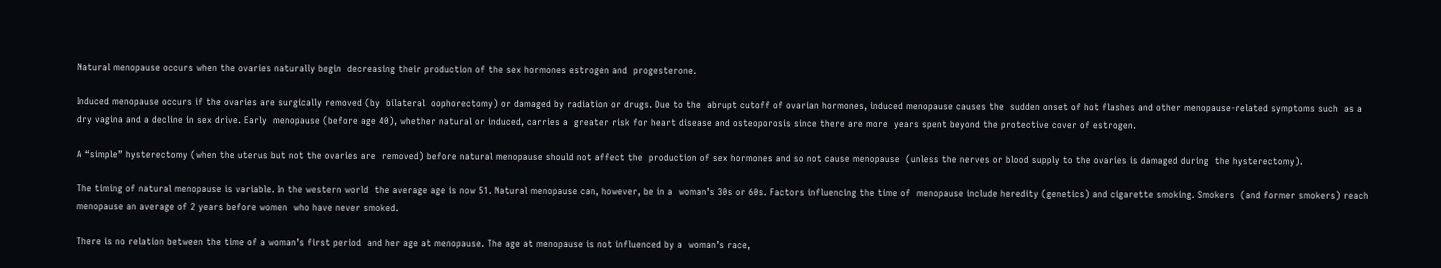Natural menopause occurs when the ovaries naturally begin  decreasing their production of the sex hormones estrogen and  progesterone.

Induced menopause occurs if the ovaries are surgically removed (by  bilateral  oophorectomy) or damaged by radiation or drugs. Due to the  abrupt cutoff of ovarian hormones, induced menopause causes the  sudden onset of hot flashes and other menopause-related symptoms such  as a dry vagina and a decline in sex drive. Early  menopause (before age 40), whether natural or induced, carries a  greater risk for heart disease and osteoporosis since there are more  years spent beyond the protective cover of estrogen.

A “simple” hysterectomy (when the uterus but not the ovaries are  removed) before natural menopause should not affect the  production of sex hormones and so not cause menopause  (unless the nerves or blood supply to the ovaries is damaged during  the hysterectomy).

The timing of natural menopause is variable. In the western world  the average age is now 51. Natural menopause can, however, be in a  woman’s 30s or 60s. Factors influencing the time of  menopause include heredity (genetics) and cigarette smoking. Smokers  (and former smokers) reach menopause an average of 2 years before women  who have never smoked.

There is no relation between the time of a woman’s first period  and her age at menopause. The age at menopause is not influenced by a  woman’s race,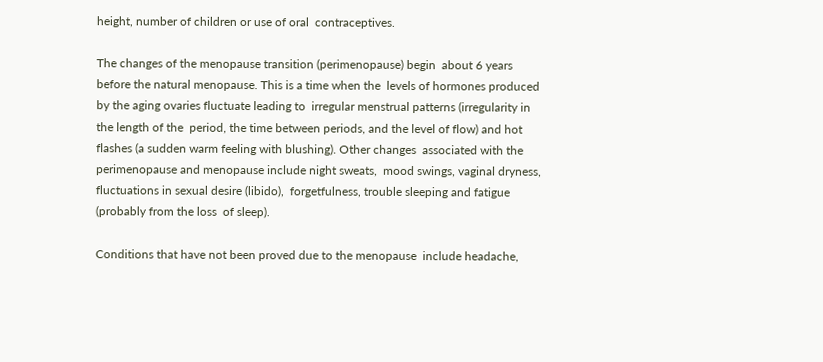height, number of children or use of oral  contraceptives.

The changes of the menopause transition (perimenopause) begin  about 6 years before the natural menopause. This is a time when the  levels of hormones produced by the aging ovaries fluctuate leading to  irregular menstrual patterns (irregularity in the length of the  period, the time between periods, and the level of flow) and hot  flashes (a sudden warm feeling with blushing). Other changes  associated with the perimenopause and menopause include night sweats,  mood swings, vaginal dryness, fluctuations in sexual desire (libido),  forgetfulness, trouble sleeping and fatigue (probably from the loss  of sleep).

Conditions that have not been proved due to the menopause  include headache,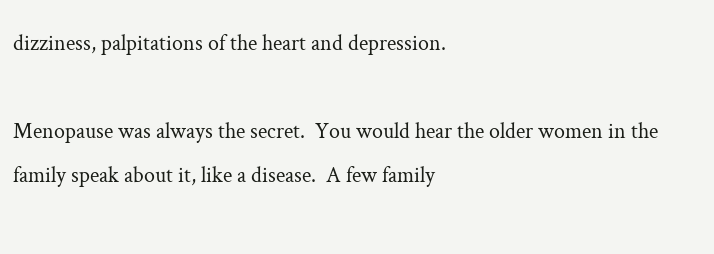dizziness, palpitations of the heart and depression.

Menopause was always the secret.  You would hear the older women in the family speak about it, like a disease.  A few family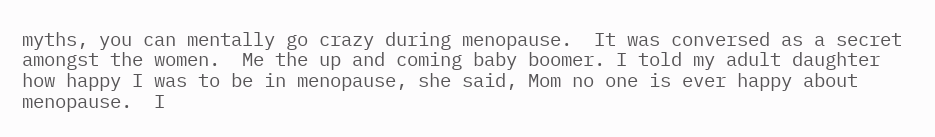myths, you can mentally go crazy during menopause.  It was conversed as a secret amongst the women.  Me the up and coming baby boomer. I told my adult daughter how happy I was to be in menopause, she said, Mom no one is ever happy about menopause.  I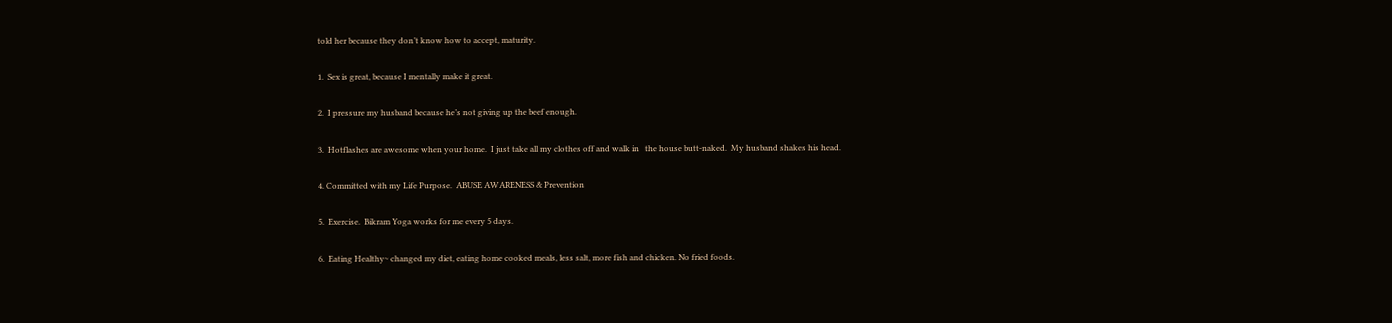told her because they don’t know how to accept, maturity.

1.  Sex is great, because I mentally make it great.

2.  I pressure my husband because he’s not giving up the beef enough.

3.  Hotflashes are awesome when your home.  I just take all my clothes off and walk in   the house butt-naked.  My husband shakes his head.

4. Committed with my Life Purpose.  ABUSE AWARENESS & Prevention

5.  Exercise.  Bikram Yoga works for me every 5 days.

6.  Eating Healthy~ changed my diet, eating home cooked meals, less salt, more fish and chicken. No fried foods.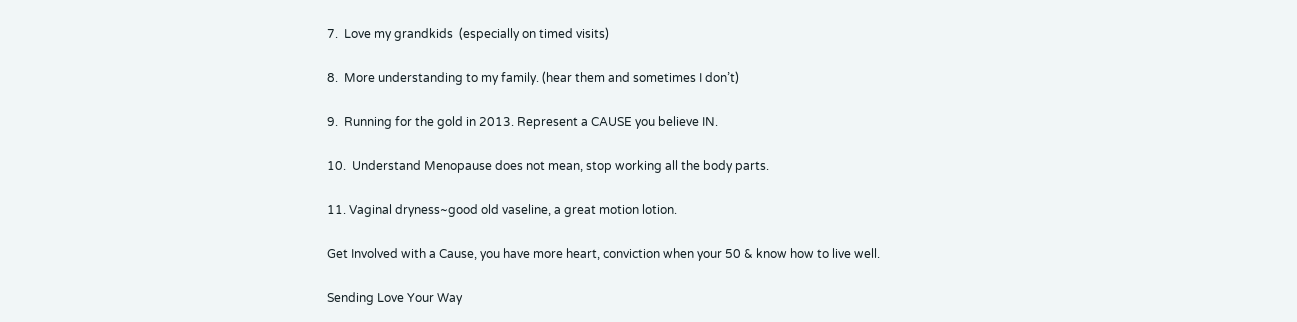7.  Love my grandkids  (especially on timed visits)

8.  More understanding to my family. (hear them and sometimes I don’t)

9.  Running for the gold in 2013. Represent a CAUSE you believe IN.

10.  Understand Menopause does not mean, stop working all the body parts.

11. Vaginal dryness~good old vaseline, a great motion lotion.

Get Involved with a Cause, you have more heart, conviction when your 50 & know how to live well.

Sending Love Your Way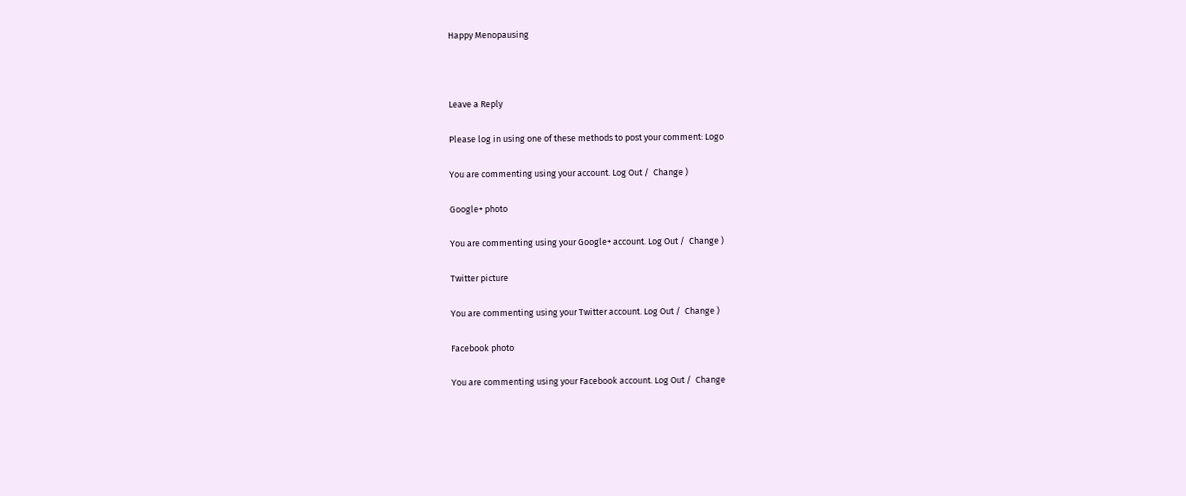Happy Menopausing



Leave a Reply

Please log in using one of these methods to post your comment: Logo

You are commenting using your account. Log Out /  Change )

Google+ photo

You are commenting using your Google+ account. Log Out /  Change )

Twitter picture

You are commenting using your Twitter account. Log Out /  Change )

Facebook photo

You are commenting using your Facebook account. Log Out /  Change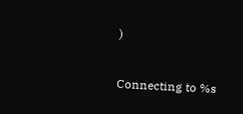)


Connecting to %s